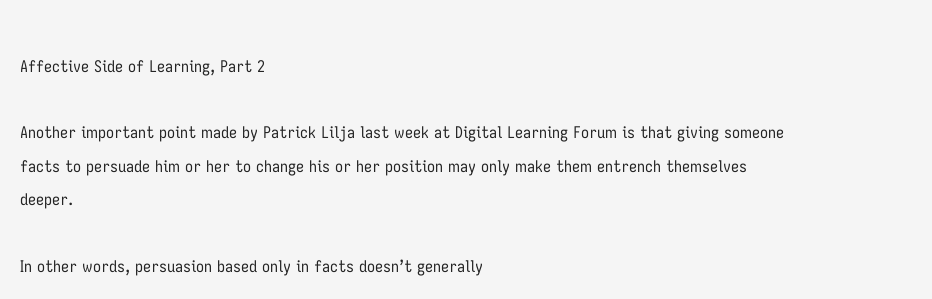Affective Side of Learning, Part 2

Another important point made by Patrick Lilja last week at Digital Learning Forum is that giving someone facts to persuade him or her to change his or her position may only make them entrench themselves deeper.

In other words, persuasion based only in facts doesn’t generally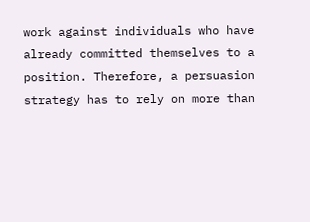work against individuals who have already committed themselves to a position. Therefore, a persuasion strategy has to rely on more than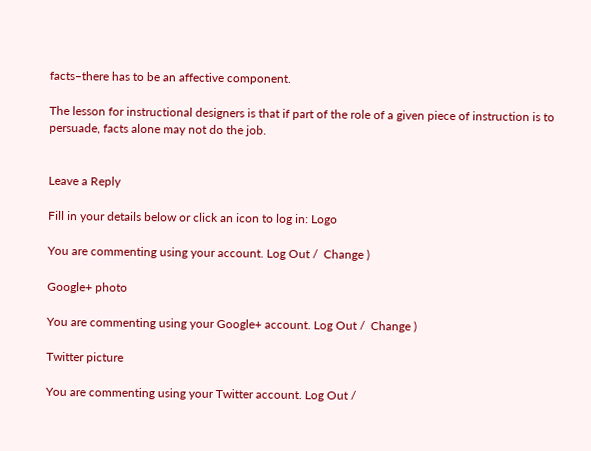facts–there has to be an affective component.

The lesson for instructional designers is that if part of the role of a given piece of instruction is to persuade, facts alone may not do the job.


Leave a Reply

Fill in your details below or click an icon to log in: Logo

You are commenting using your account. Log Out /  Change )

Google+ photo

You are commenting using your Google+ account. Log Out /  Change )

Twitter picture

You are commenting using your Twitter account. Log Out /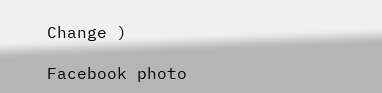Change )

Facebook photo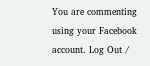You are commenting using your Facebook account. Log Out /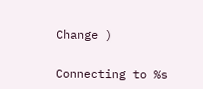Change )


Connecting to %s